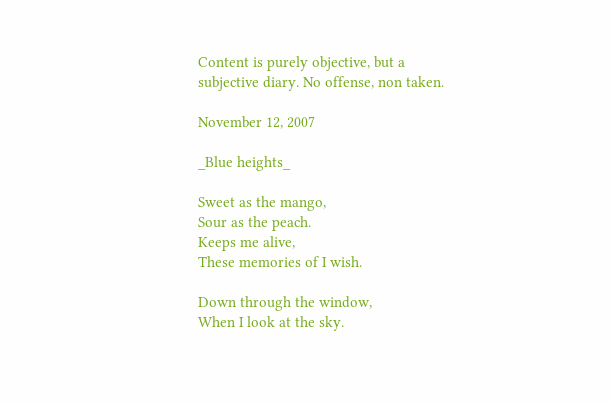Content is purely objective, but a subjective diary. No offense, non taken.

November 12, 2007

_Blue heights_

Sweet as the mango,
Sour as the peach.
Keeps me alive,
These memories of I wish.

Down through the window,
When I look at the sky.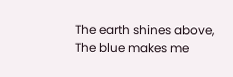The earth shines above,
The blue makes me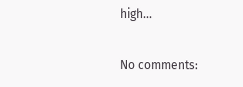high...

No comments: